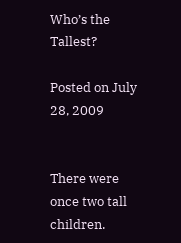Who’s the Tallest?

Posted on July 28, 2009


There were once two tall children.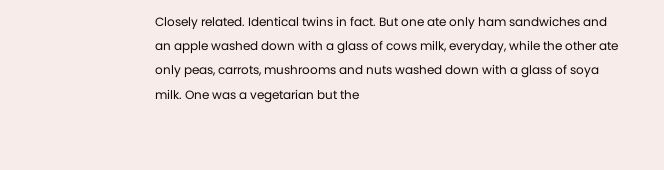Closely related. Identical twins in fact. But one ate only ham sandwiches and an apple washed down with a glass of cows milk, everyday, while the other ate only peas, carrots, mushrooms and nuts washed down with a glass of soya milk. One was a vegetarian but the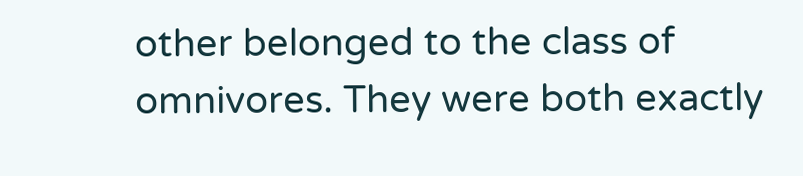other belonged to the class of omnivores. They were both exactly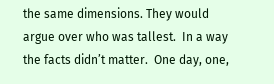the same dimensions. They would argue over who was tallest.  In a way the facts didn’t matter.  One day, one,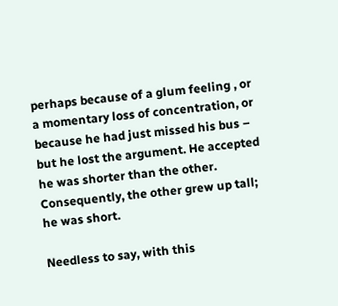perhaps because of a glum feeling , or a momentary loss of concentration, or because he had just missed his bus – but he lost the argument. He accepted he was shorter than the other. Consequently, the other grew up tall; he was short.

Needless to say, with this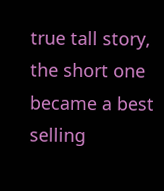true tall story, the short one became a best selling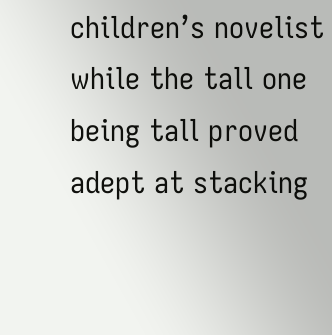children’s novelist while the tall one being tall proved adept at stacking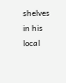shelves in his local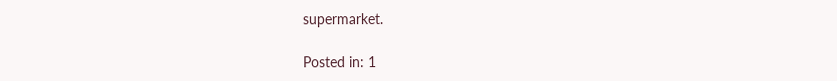supermarket.

Posted in: 1